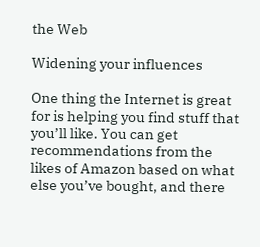the Web

Widening your influences

One thing the Internet is great for is helping you find stuff that you’ll like. You can get recommendations from the likes of Amazon based on what else you’ve bought, and there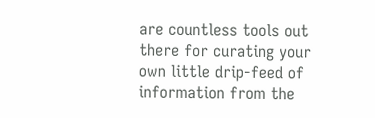are countless tools out there for curating your own little drip-feed of information from the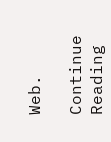Web.

Continue Reading